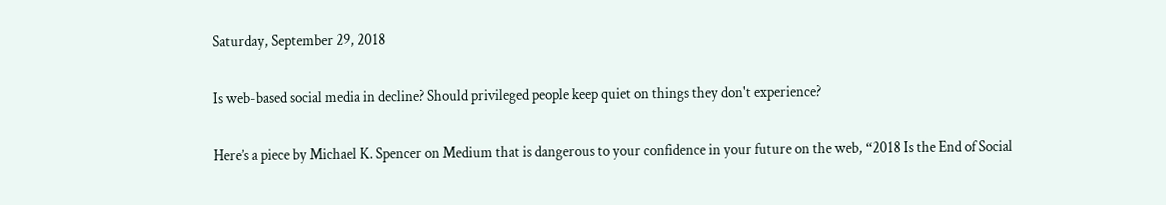Saturday, September 29, 2018

Is web-based social media in decline? Should privileged people keep quiet on things they don't experience?

Here’s a piece by Michael K. Spencer on Medium that is dangerous to your confidence in your future on the web, “2018 Is the End of Social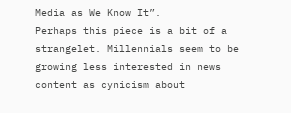Media as We Know It”.
Perhaps this piece is a bit of a strangelet. Millennials seem to be growing less interested in news content as cynicism about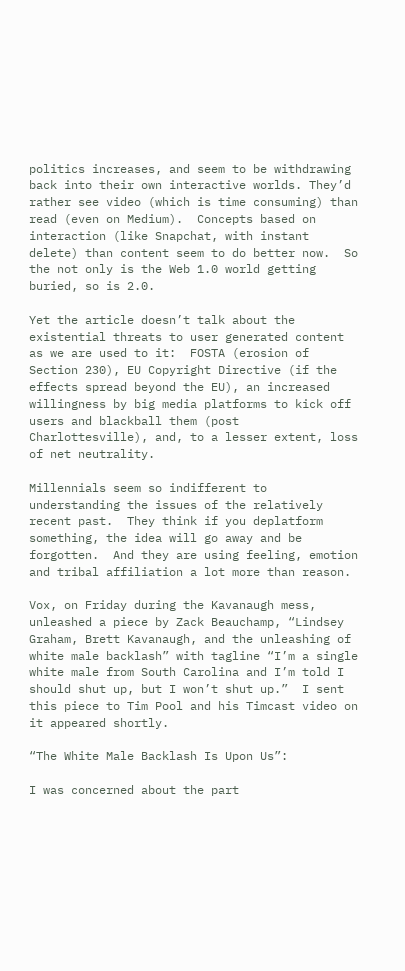politics increases, and seem to be withdrawing back into their own interactive worlds. They’d rather see video (which is time consuming) than read (even on Medium).  Concepts based on interaction (like Snapchat, with instant delete) than content seem to do better now.  So the not only is the Web 1.0 world getting buried, so is 2.0.

Yet the article doesn’t talk about the existential threats to user generated content as we are used to it:  FOSTA (erosion of Section 230), EU Copyright Directive (if the effects spread beyond the EU), an increased willingness by big media platforms to kick off users and blackball them (post Charlottesville), and, to a lesser extent, loss of net neutrality.

Millennials seem so indifferent to understanding the issues of the relatively recent past.  They think if you deplatform something, the idea will go away and be forgotten.  And they are using feeling, emotion and tribal affiliation a lot more than reason.

Vox, on Friday during the Kavanaugh mess, unleashed a piece by Zack Beauchamp, “Lindsey Graham, Brett Kavanaugh, and the unleashing of white male backlash” with tagline “I’m a single white male from South Carolina and I’m told I should shut up, but I won’t shut up.”  I sent this piece to Tim Pool and his Timcast video on it appeared shortly.

“The White Male Backlash Is Upon Us”:

I was concerned about the part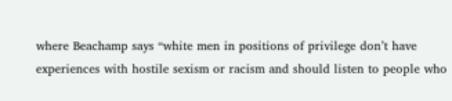where Beachamp says “white men in positions of privilege don’t have experiences with hostile sexism or racism and should listen to people who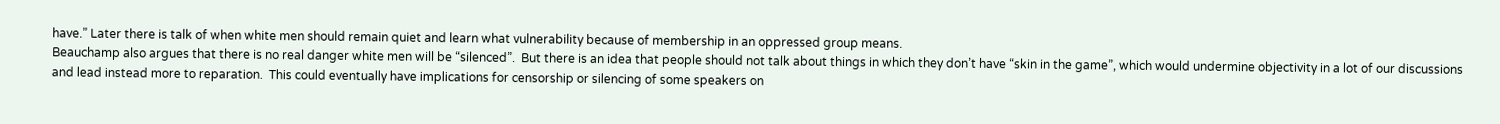have.” Later there is talk of when white men should remain quiet and learn what vulnerability because of membership in an oppressed group means.
Beauchamp also argues that there is no real danger white men will be “silenced”.  But there is an idea that people should not talk about things in which they don’t have “skin in the game”, which would undermine objectivity in a lot of our discussions and lead instead more to reparation.  This could eventually have implications for censorship or silencing of some speakers on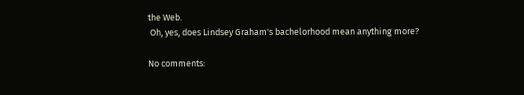the Web.
 Oh, yes, does Lindsey Graham's bachelorhood mean anything more?

No comments: